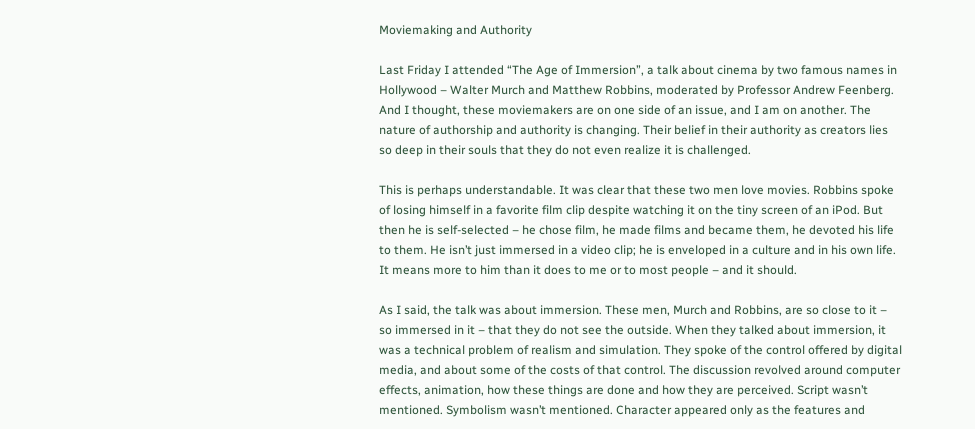Moviemaking and Authority

Last Friday I attended “The Age of Immersion”, a talk about cinema by two famous names in Hollywood – Walter Murch and Matthew Robbins, moderated by Professor Andrew Feenberg. And I thought, these moviemakers are on one side of an issue, and I am on another. The nature of authorship and authority is changing. Their belief in their authority as creators lies so deep in their souls that they do not even realize it is challenged.

This is perhaps understandable. It was clear that these two men love movies. Robbins spoke of losing himself in a favorite film clip despite watching it on the tiny screen of an iPod. But then he is self-selected – he chose film, he made films and became them, he devoted his life to them. He isn’t just immersed in a video clip; he is enveloped in a culture and in his own life. It means more to him than it does to me or to most people – and it should.

As I said, the talk was about immersion. These men, Murch and Robbins, are so close to it – so immersed in it – that they do not see the outside. When they talked about immersion, it was a technical problem of realism and simulation. They spoke of the control offered by digital media, and about some of the costs of that control. The discussion revolved around computer effects, animation, how these things are done and how they are perceived. Script wasn’t mentioned. Symbolism wasn’t mentioned. Character appeared only as the features and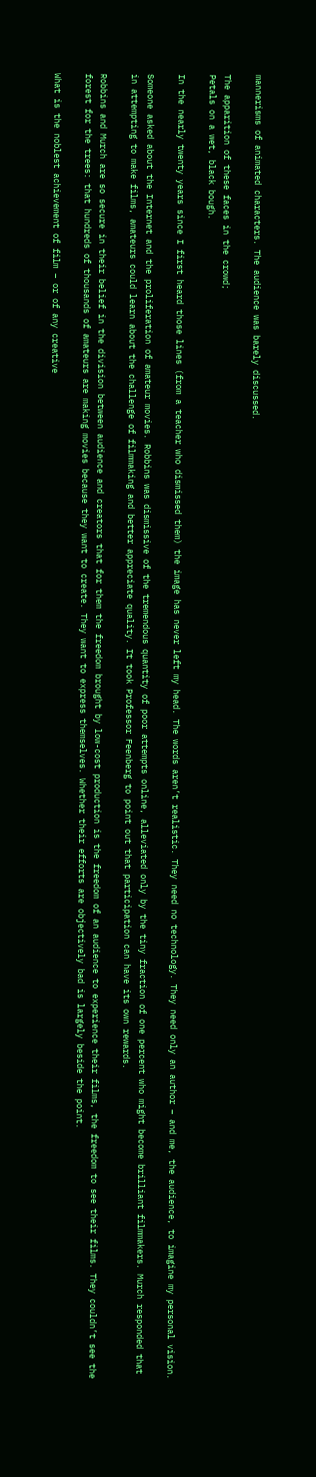mannerisms of animated characters. The audience was barely discussed.

The apparition of these faces in the crowd;
Petals on a wet, black bough.

In the nearly twenty years since I first heard those lines (from a teacher who dismissed them) the image has never left my head. The words aren’t realistic. They need no technology. They need only an author – and me, the audience, to imagine my personal vision.

Someone asked about the Internet and the proliferation of amateur movies. Robbins was dismissive of the tremendous quantity of poor attempts online, alleviated only by the tiny fraction of one percent who might become brilliant filmmakers. Murch responded that in attempting to make films, amateurs could learn about the challenge of filmmaking and better appreciate quality. It took Professor Feenberg to point out that participation can have its own rewards.

Robbins and Murch are so secure in their belief in the division between audience and creators that for them the freedom brought by low-cost production is the freedom of an audience to experience their films, the freedom to see their films. They couldn’t see the forest for the trees: that hundreds of thousands of amateurs are making movies because they want to create. They want to express themselves. Whether their efforts are objectively bad is largely beside the point.

What is the noblest achievement of film – or of any creative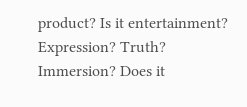product? Is it entertainment? Expression? Truth? Immersion? Does it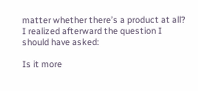matter whether there’s a product at all? I realized afterward the question I should have asked:

Is it more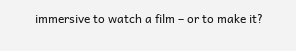immersive to watch a film – or to make it?